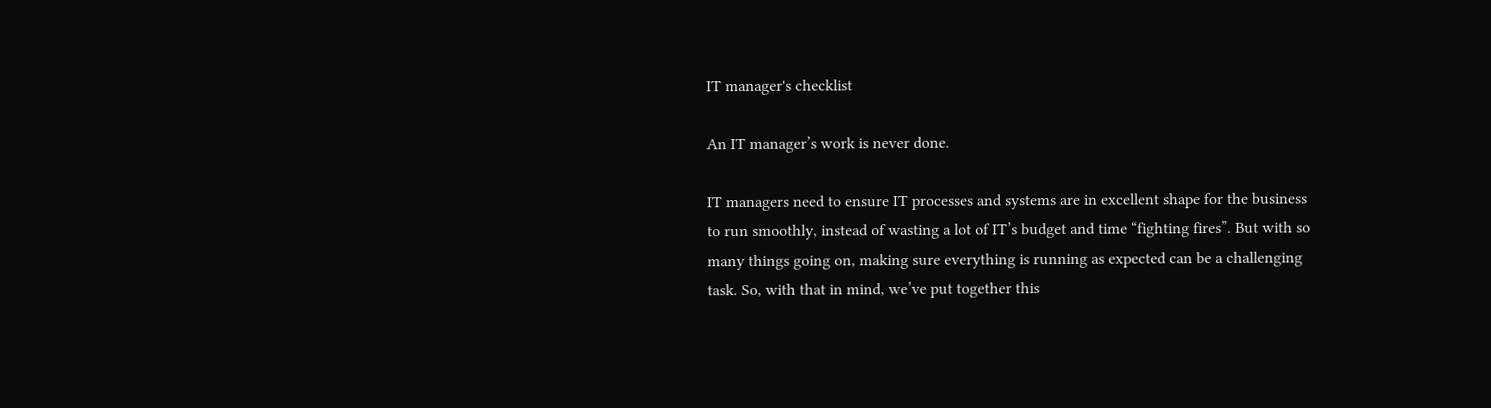IT manager's checklist

An IT manager’s work is never done.

IT managers need to ensure IT processes and systems are in excellent shape for the business to run smoothly, instead of wasting a lot of IT’s budget and time “fighting fires”. But with so many things going on, making sure everything is running as expected can be a challenging task. So, with that in mind, we’ve put together this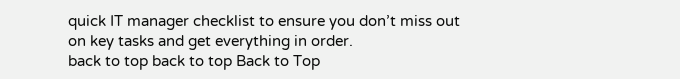quick IT manager checklist to ensure you don’t miss out on key tasks and get everything in order.
back to top back to top Back to Top